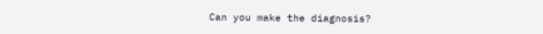Can you make the diagnosis?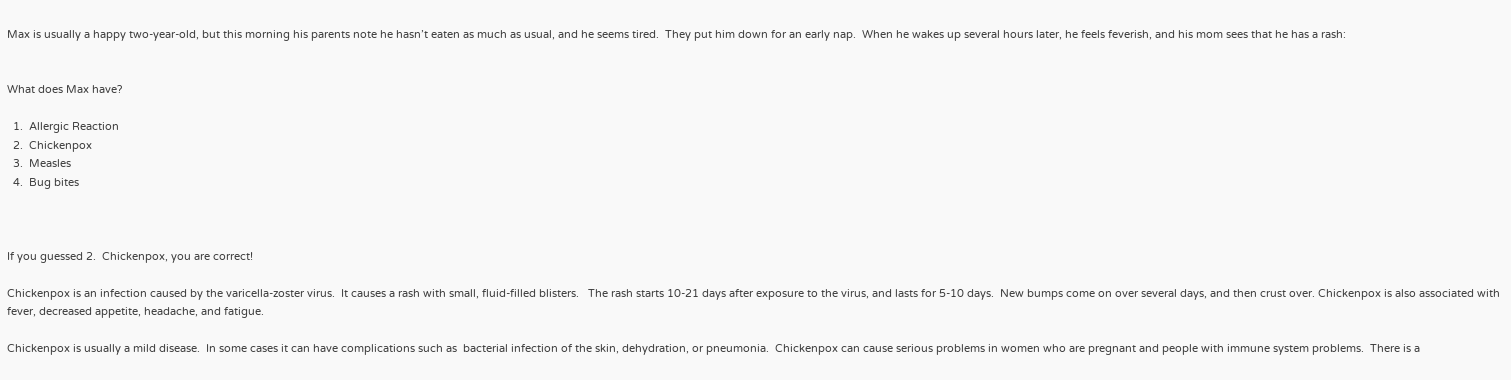Max is usually a happy two-year-old, but this morning his parents note he hasn’t eaten as much as usual, and he seems tired.  They put him down for an early nap.  When he wakes up several hours later, he feels feverish, and his mom sees that he has a rash:


What does Max have?

  1.  Allergic Reaction
  2.  Chickenpox
  3.  Measles
  4.  Bug bites



If you guessed 2.  Chickenpox, you are correct!

Chickenpox is an infection caused by the varicella-zoster virus.  It causes a rash with small, fluid-filled blisters.   The rash starts 10-21 days after exposure to the virus, and lasts for 5-10 days.  New bumps come on over several days, and then crust over. Chickenpox is also associated with fever, decreased appetite, headache, and fatigue.

Chickenpox is usually a mild disease.  In some cases it can have complications such as  bacterial infection of the skin, dehydration, or pneumonia.  Chickenpox can cause serious problems in women who are pregnant and people with immune system problems.  There is a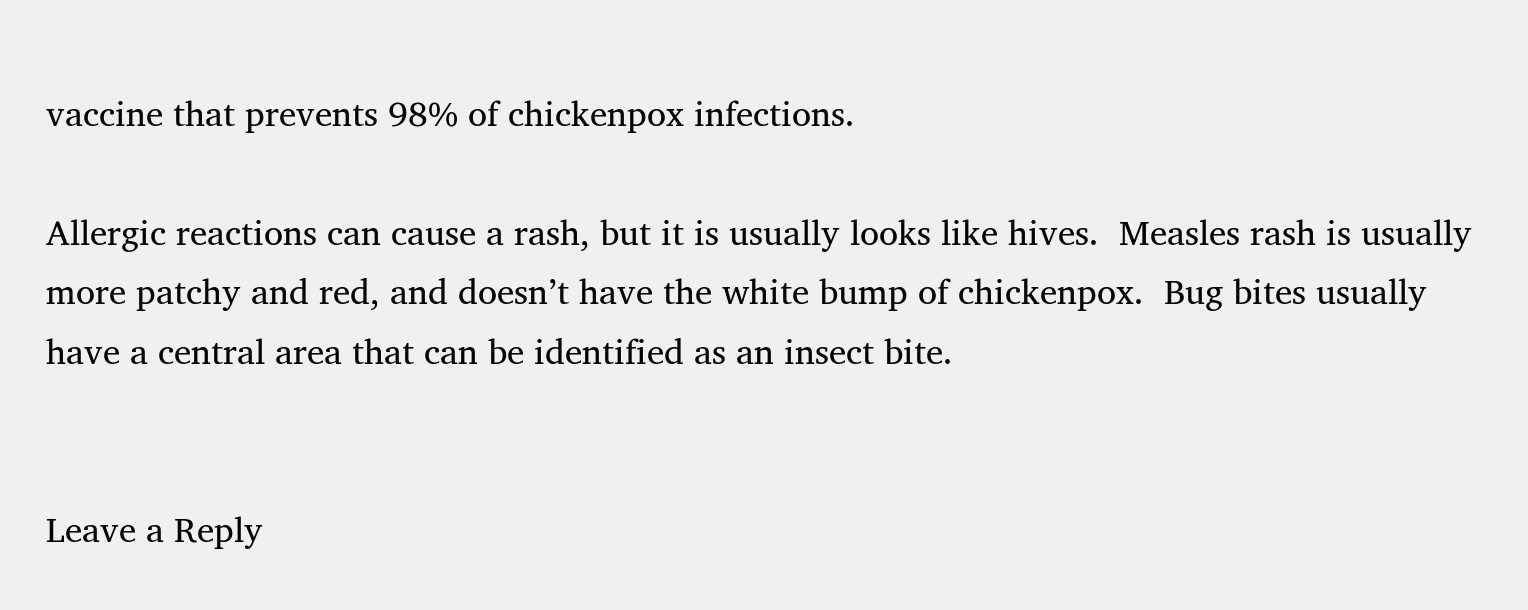vaccine that prevents 98% of chickenpox infections.

Allergic reactions can cause a rash, but it is usually looks like hives.  Measles rash is usually more patchy and red, and doesn’t have the white bump of chickenpox.  Bug bites usually have a central area that can be identified as an insect bite.


Leave a Reply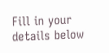Fill in your details below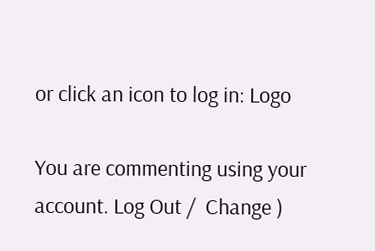or click an icon to log in: Logo

You are commenting using your account. Log Out /  Change )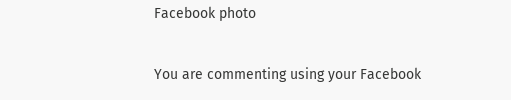Facebook photo

You are commenting using your Facebook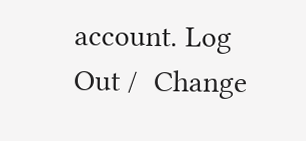account. Log Out /  Change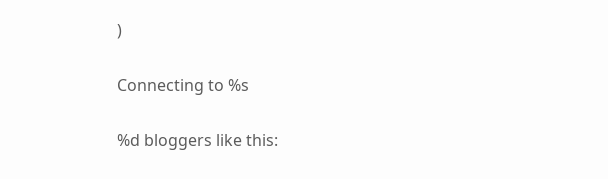)

Connecting to %s

%d bloggers like this: